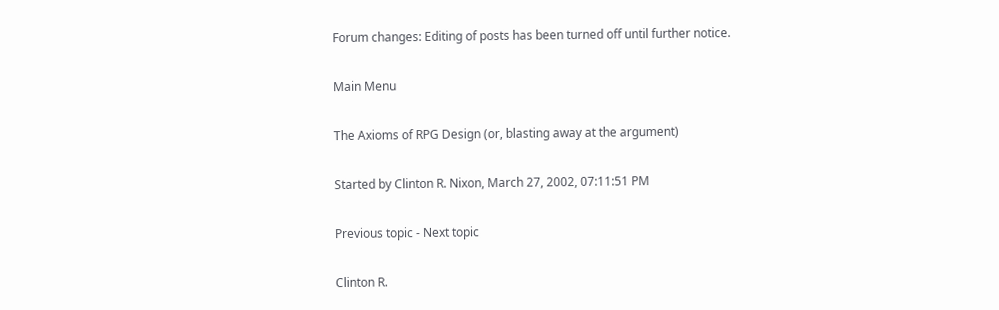Forum changes: Editing of posts has been turned off until further notice.

Main Menu

The Axioms of RPG Design (or, blasting away at the argument)

Started by Clinton R. Nixon, March 27, 2002, 07:11:51 PM

Previous topic - Next topic

Clinton R.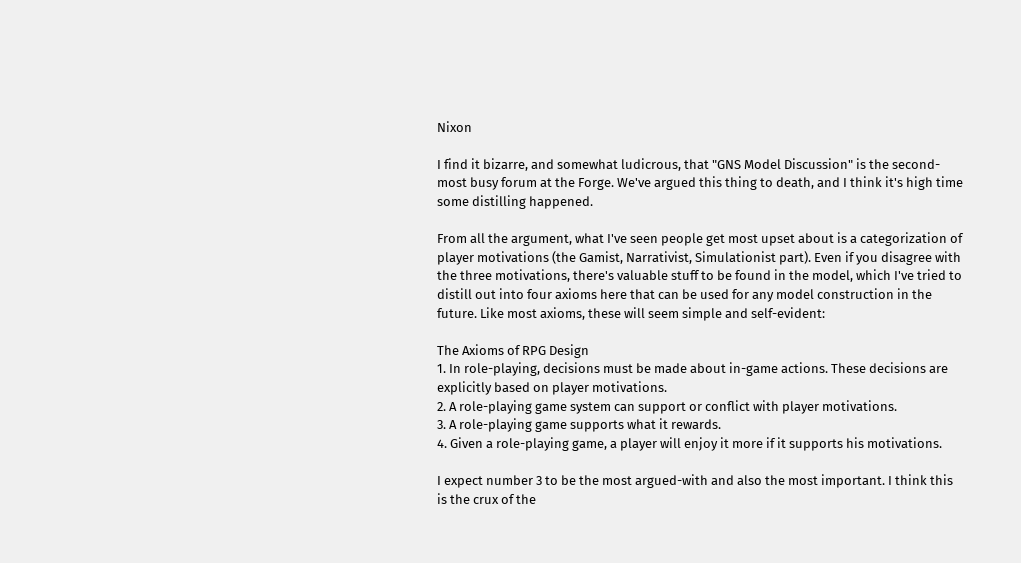Nixon

I find it bizarre, and somewhat ludicrous, that "GNS Model Discussion" is the second-most busy forum at the Forge. We've argued this thing to death, and I think it's high time some distilling happened.

From all the argument, what I've seen people get most upset about is a categorization of player motivations (the Gamist, Narrativist, Simulationist part). Even if you disagree with the three motivations, there's valuable stuff to be found in the model, which I've tried to distill out into four axioms here that can be used for any model construction in the future. Like most axioms, these will seem simple and self-evident:

The Axioms of RPG Design
1. In role-playing, decisions must be made about in-game actions. These decisions are explicitly based on player motivations.
2. A role-playing game system can support or conflict with player motivations.
3. A role-playing game supports what it rewards.
4. Given a role-playing game, a player will enjoy it more if it supports his motivations.

I expect number 3 to be the most argued-with and also the most important. I think this is the crux of the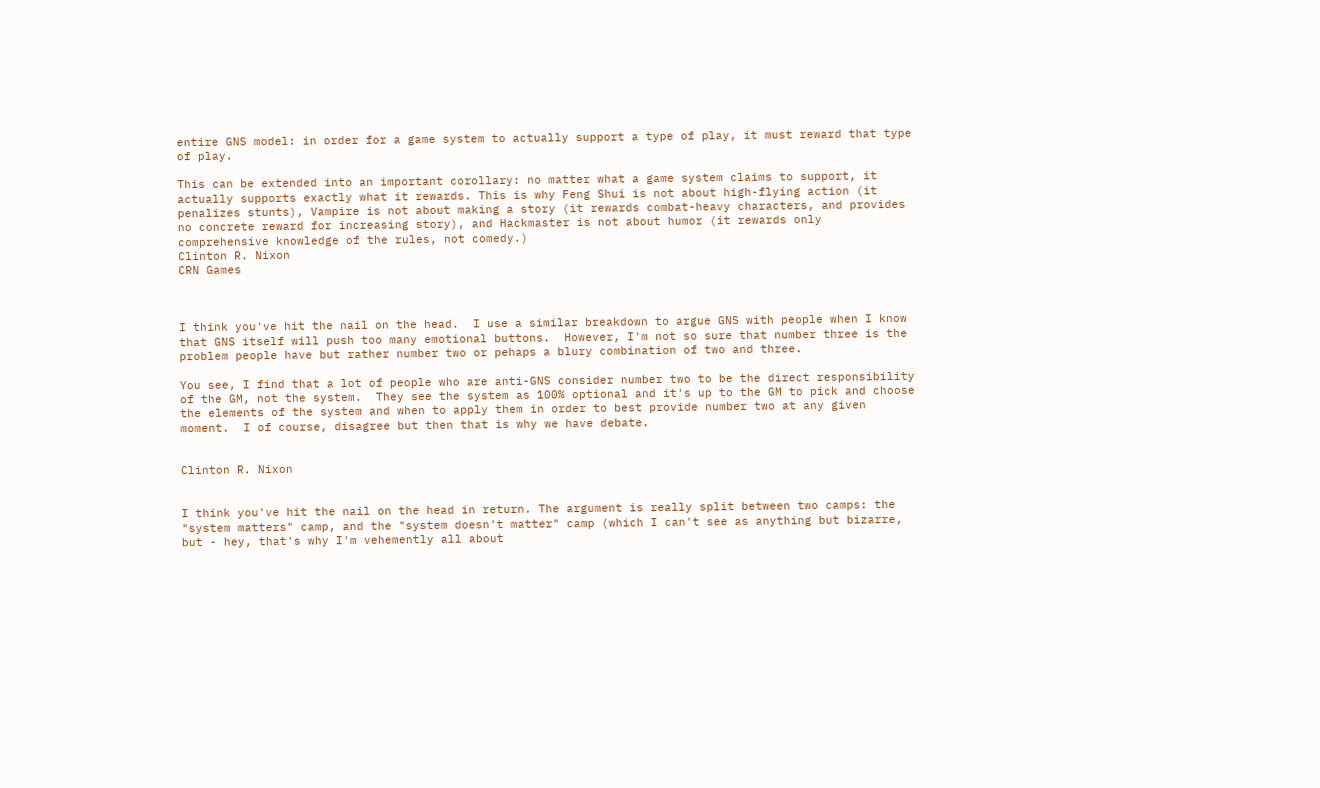entire GNS model: in order for a game system to actually support a type of play, it must reward that type of play.

This can be extended into an important corollary: no matter what a game system claims to support, it actually supports exactly what it rewards. This is why Feng Shui is not about high-flying action (it penalizes stunts), Vampire is not about making a story (it rewards combat-heavy characters, and provides no concrete reward for increasing story), and Hackmaster is not about humor (it rewards only comprehensive knowledge of the rules, not comedy.)
Clinton R. Nixon
CRN Games



I think you've hit the nail on the head.  I use a similar breakdown to argue GNS with people when I know that GNS itself will push too many emotional buttons.  However, I'm not so sure that number three is the problem people have but rather number two or pehaps a blury combination of two and three.

You see, I find that a lot of people who are anti-GNS consider number two to be the direct responsibility of the GM, not the system.  They see the system as 100% optional and it's up to the GM to pick and choose the elements of the system and when to apply them in order to best provide number two at any given moment.  I of course, disagree but then that is why we have debate.


Clinton R. Nixon


I think you've hit the nail on the head in return. The argument is really split between two camps: the "system matters" camp, and the "system doesn't matter" camp (which I can't see as anything but bizarre, but - hey, that's why I'm vehemently all about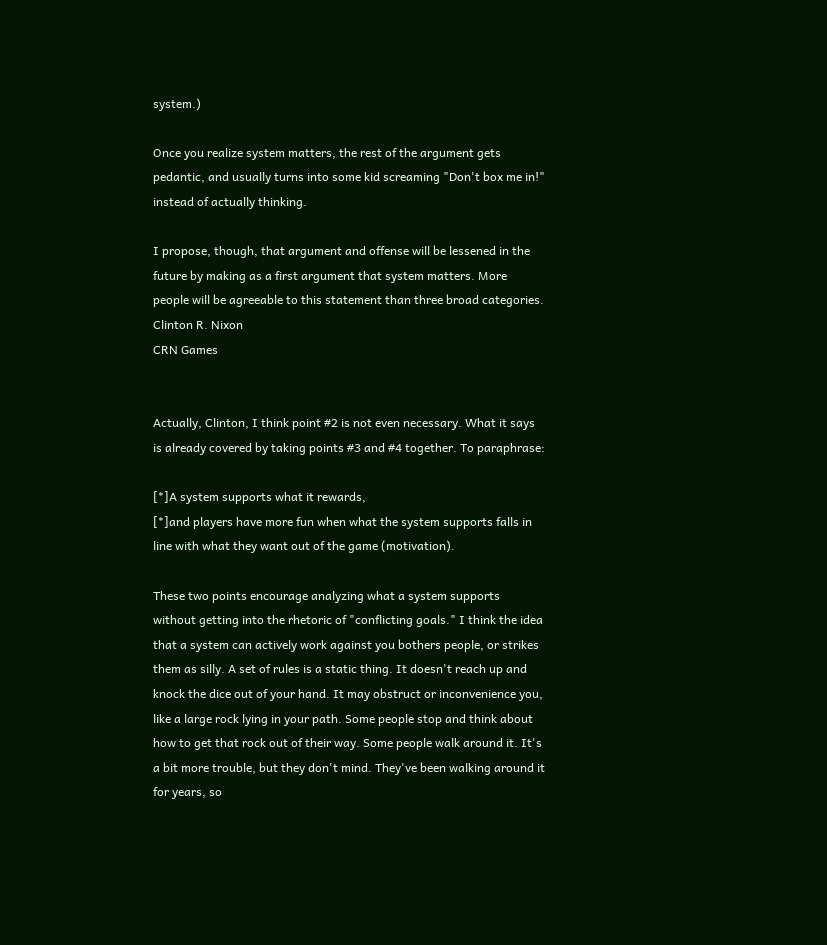system.)

Once you realize system matters, the rest of the argument gets pedantic, and usually turns into some kid screaming "Don't box me in!" instead of actually thinking.

I propose, though, that argument and offense will be lessened in the future by making as a first argument that system matters. More people will be agreeable to this statement than three broad categories.
Clinton R. Nixon
CRN Games


Actually, Clinton, I think point #2 is not even necessary. What it says is already covered by taking points #3 and #4 together. To paraphrase:

[*]A system supports what it rewards,
[*]and players have more fun when what the system supports falls in line with what they want out of the game (motivation).

These two points encourage analyzing what a system supports without getting into the rhetoric of "conflicting goals." I think the idea that a system can actively work against you bothers people, or strikes them as silly. A set of rules is a static thing. It doesn't reach up and knock the dice out of your hand. It may obstruct or inconvenience you, like a large rock lying in your path. Some people stop and think about how to get that rock out of their way. Some people walk around it. It's a bit more trouble, but they don't mind. They've been walking around it for years, so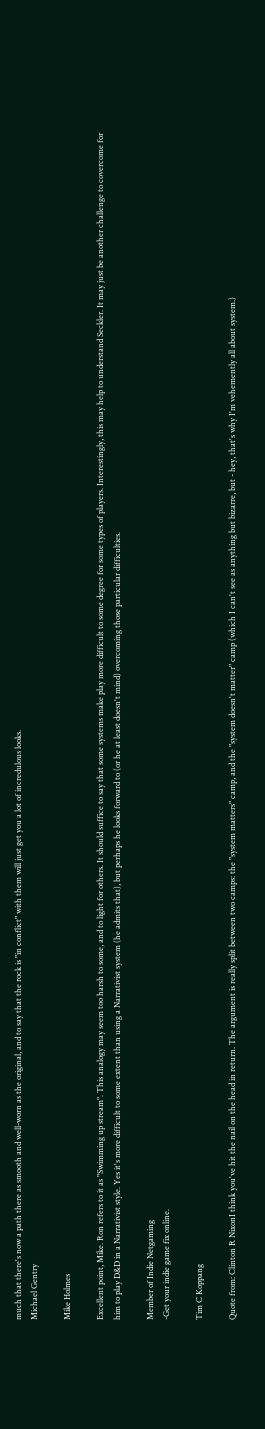much that there's now a path there as smooth and well-worn as the original, and to say that the rock is "in conflict" with them will just get you a lot of incredulous looks.
Michael Gentry

Mike Holmes

Excellent point, Mike. Ron refers to it as "Swimming up stream". This analogy may seem too harsh to some, and to light for others. It should suffice to say that some systems make play more difficult to some degree for some types of players. Interestingly, this may help to understand Seckler. It may just be another challenge to covercome for him to play D&D in a Narrativist style. Yes it's more difficult to some extent than using a Narrativist system (he admits that), but perhaps he looks forward to (or he at least doesn't mind) overcoming those particular difficulties.

Member of Indie Netgaming
-Get your indie game fix online.

Tim C Koppang

Quote from: Clinton R NixonI think you've hit the nail on the head in return. The argument is really split between two camps: the "system matters" camp, and the "system doesn't matter" camp (which I can't see as anything but bizarre, but - hey, that's why I'm vehemently all about system.)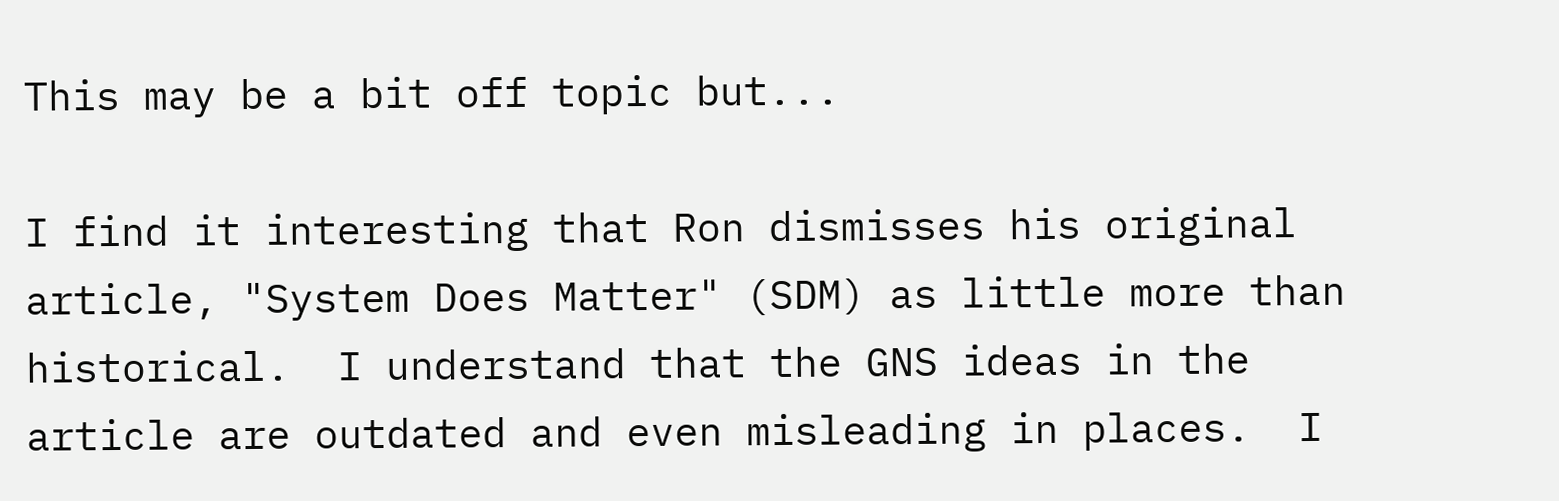This may be a bit off topic but...

I find it interesting that Ron dismisses his original article, "System Does Matter" (SDM) as little more than historical.  I understand that the GNS ideas in the article are outdated and even misleading in places.  I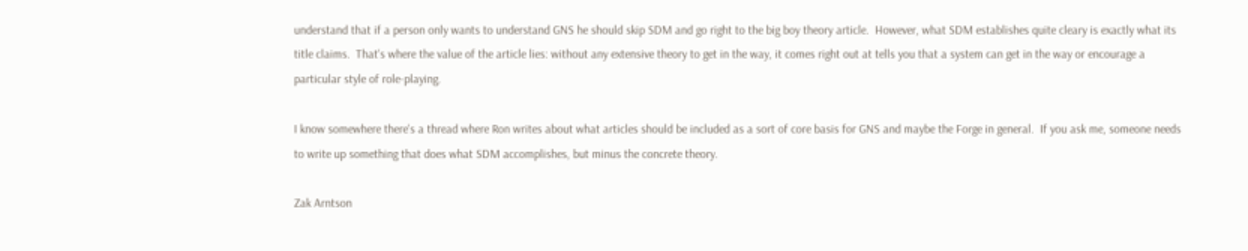understand that if a person only wants to understand GNS he should skip SDM and go right to the big boy theory article.  However, what SDM establishes quite cleary is exactly what its title claims.  That's where the value of the article lies: without any extensive theory to get in the way, it comes right out at tells you that a system can get in the way or encourage a particular style of role-playing.

I know somewhere there's a thread where Ron writes about what articles should be included as a sort of core basis for GNS and maybe the Forge in general.  If you ask me, someone needs to write up something that does what SDM accomplishes, but minus the concrete theory.

Zak Arntson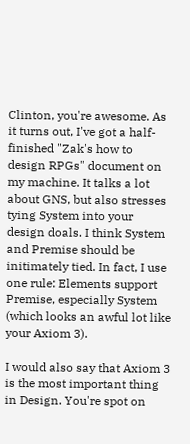Clinton, you're awesome. As it turns out, I've got a half-finished "Zak's how to design RPGs" document on my machine. It talks a lot about GNS, but also stresses tying System into your design doals. I think System and Premise should be initimately tied. In fact, I use one rule: Elements support Premise, especially System (which looks an awful lot like your Axiom 3).

I would also say that Axiom 3 is the most important thing in Design. You're spot on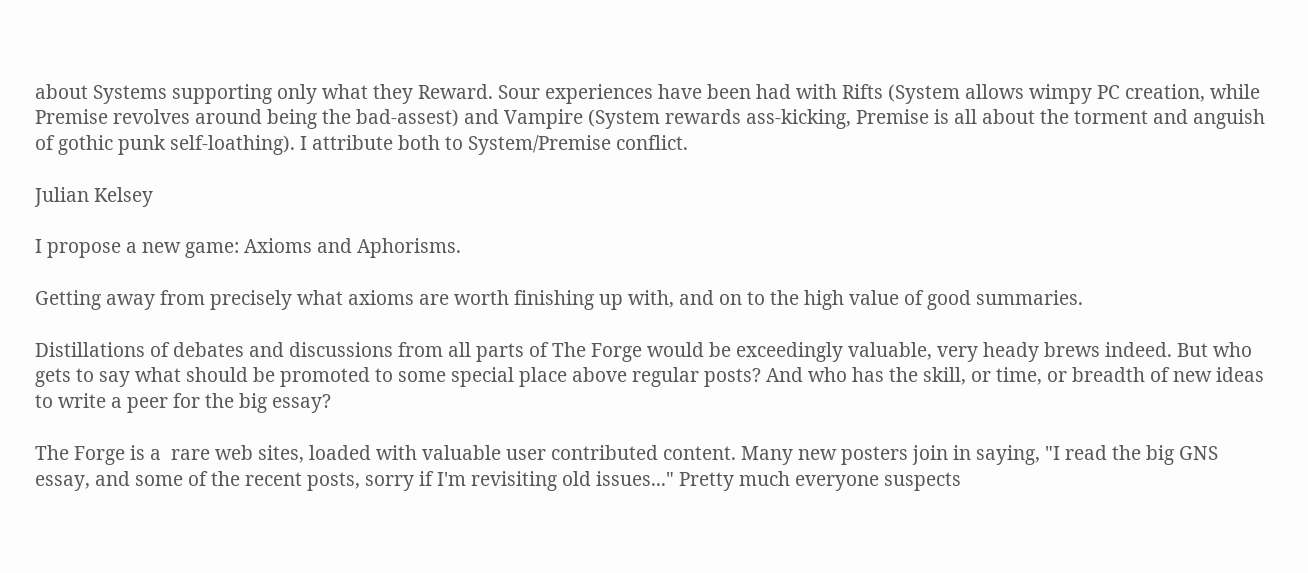about Systems supporting only what they Reward. Sour experiences have been had with Rifts (System allows wimpy PC creation, while Premise revolves around being the bad-assest) and Vampire (System rewards ass-kicking, Premise is all about the torment and anguish of gothic punk self-loathing). I attribute both to System/Premise conflict.

Julian Kelsey

I propose a new game: Axioms and Aphorisms.

Getting away from precisely what axioms are worth finishing up with, and on to the high value of good summaries.

Distillations of debates and discussions from all parts of The Forge would be exceedingly valuable, very heady brews indeed. But who gets to say what should be promoted to some special place above regular posts? And who has the skill, or time, or breadth of new ideas to write a peer for the big essay?

The Forge is a  rare web sites, loaded with valuable user contributed content. Many new posters join in saying, "I read the big GNS essay, and some of the recent posts, sorry if I'm revisiting old issues..." Pretty much everyone suspects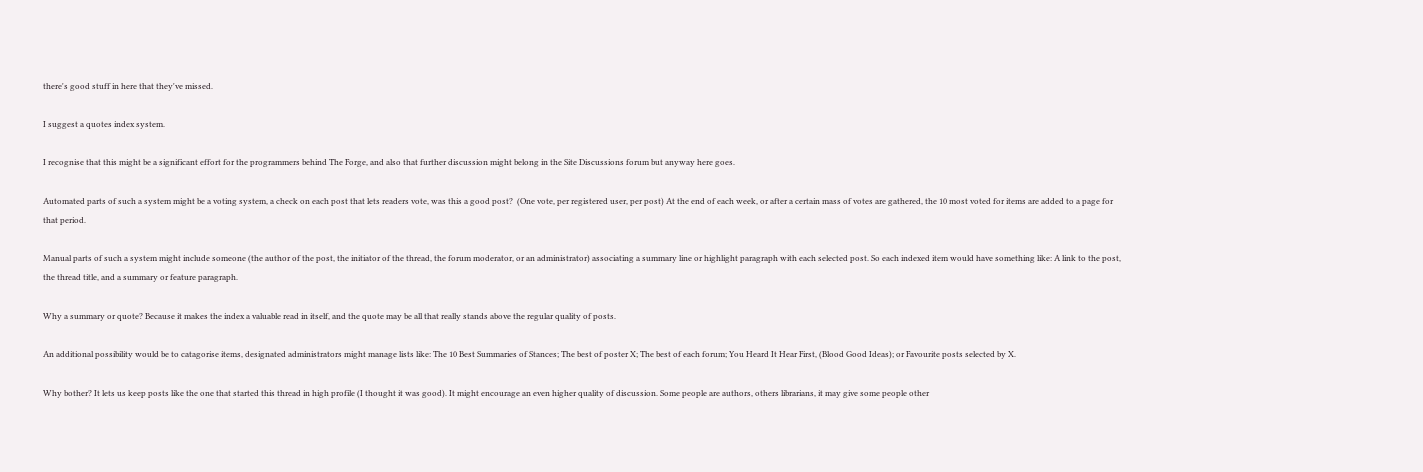there's good stuff in here that they've missed.

I suggest a quotes index system.

I recognise that this might be a significant effort for the programmers behind The Forge, and also that further discussion might belong in the Site Discussions forum but anyway here goes.

Automated parts of such a system might be a voting system, a check on each post that lets readers vote, was this a good post?  (One vote, per registered user, per post) At the end of each week, or after a certain mass of votes are gathered, the 10 most voted for items are added to a page for that period.

Manual parts of such a system might include someone (the author of the post, the initiator of the thread, the forum moderator, or an administrator) associating a summary line or highlight paragraph with each selected post. So each indexed item would have something like: A link to the post, the thread title, and a summary or feature paragraph.

Why a summary or quote? Because it makes the index a valuable read in itself, and the quote may be all that really stands above the regular quality of posts.

An additional possibility would be to catagorise items, designated administrators might manage lists like: The 10 Best Summaries of Stances; The best of poster X; The best of each forum; You Heard It Hear First, (Blood Good Ideas); or Favourite posts selected by X.

Why bother? It lets us keep posts like the one that started this thread in high profile (I thought it was good). It might encourage an even higher quality of discussion. Some people are authors, others librarians, it may give some people other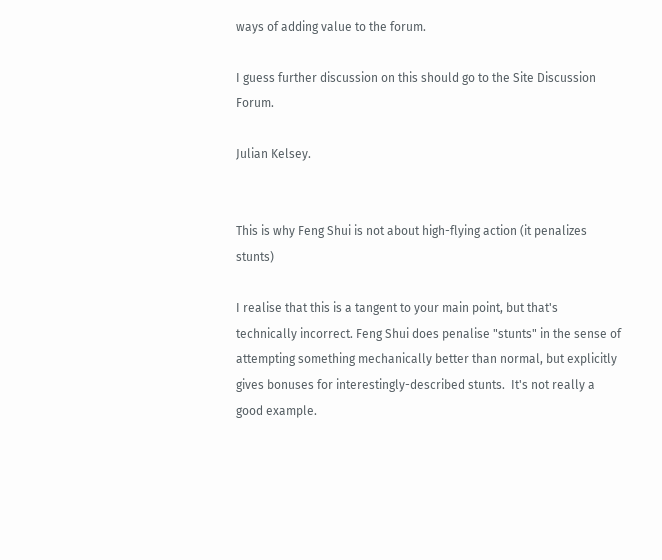ways of adding value to the forum.

I guess further discussion on this should go to the Site Discussion Forum.

Julian Kelsey.


This is why Feng Shui is not about high-flying action (it penalizes stunts)

I realise that this is a tangent to your main point, but that's technically incorrect. Feng Shui does penalise "stunts" in the sense of attempting something mechanically better than normal, but explicitly gives bonuses for interestingly-described stunts.  It's not really a good example.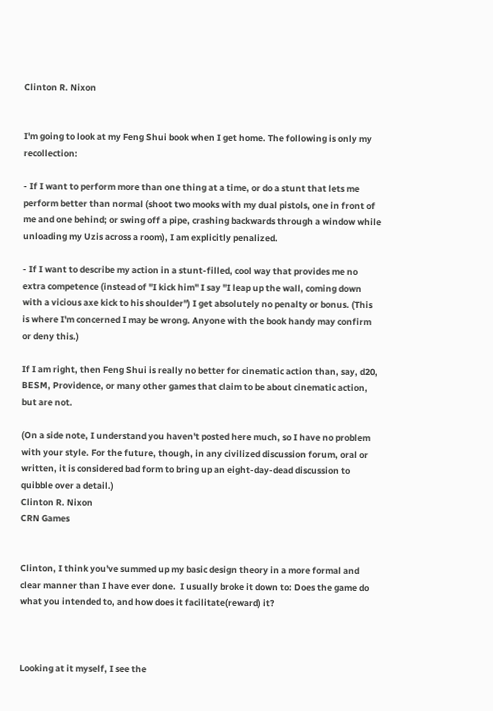Clinton R. Nixon


I'm going to look at my Feng Shui book when I get home. The following is only my recollection:

- If I want to perform more than one thing at a time, or do a stunt that lets me perform better than normal (shoot two mooks with my dual pistols, one in front of me and one behind; or swing off a pipe, crashing backwards through a window while unloading my Uzis across a room), I am explicitly penalized.

- If I want to describe my action in a stunt-filled, cool way that provides me no extra competence (instead of "I kick him" I say "I leap up the wall, coming down with a vicious axe kick to his shoulder") I get absolutely no penalty or bonus. (This is where I'm concerned I may be wrong. Anyone with the book handy may confirm or deny this.)

If I am right, then Feng Shui is really no better for cinematic action than, say, d20, BESM, Providence, or many other games that claim to be about cinematic action, but are not.

(On a side note, I understand you haven't posted here much, so I have no problem with your style. For the future, though, in any civilized discussion forum, oral or written, it is considered bad form to bring up an eight-day-dead discussion to quibble over a detail.)
Clinton R. Nixon
CRN Games


Clinton, I think you've summed up my basic design theory in a more formal and clear manner than I have ever done.  I usually broke it down to: Does the game do what you intended to, and how does it facilitate(reward) it?



Looking at it myself, I see the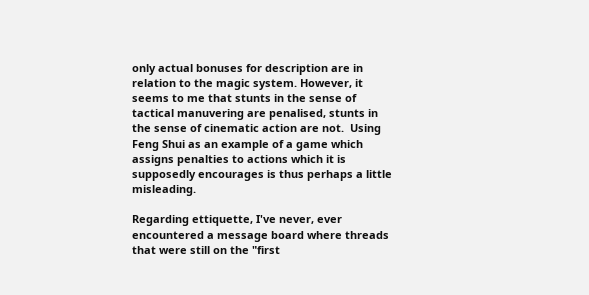only actual bonuses for description are in relation to the magic system. However, it seems to me that stunts in the sense of tactical manuvering are penalised, stunts in the sense of cinematic action are not.  Using Feng Shui as an example of a game which assigns penalties to actions which it is supposedly encourages is thus perhaps a little misleading.

Regarding ettiquette, I've never, ever encountered a message board where threads that were still on the "first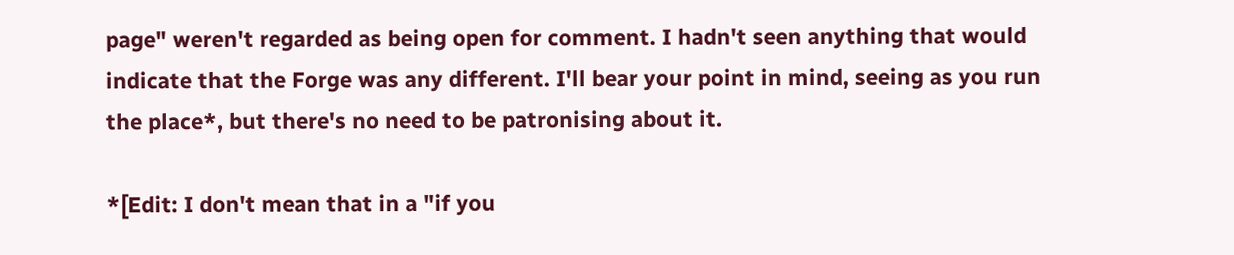page" weren't regarded as being open for comment. I hadn't seen anything that would indicate that the Forge was any different. I'll bear your point in mind, seeing as you run the place*, but there's no need to be patronising about it.

*[Edit: I don't mean that in a "if you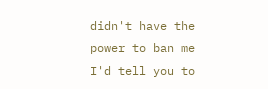didn't have the power to ban me I'd tell you to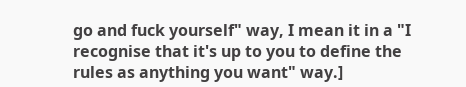go and fuck yourself" way, I mean it in a "I recognise that it's up to you to define the rules as anything you want" way.]